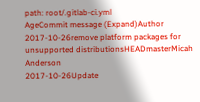path: root/.gitlab-ci.yml
AgeCommit message (Expand)Author
2017-10-26remove platform packages for unsupported distributionsHEADmasterMicah Anderson
2017-10-26Update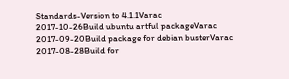Standards-Version to 4.1.1Varac
2017-10-26Build ubuntu artful packageVarac
2017-09-20Build package for debian busterVarac
2017-08-28Build for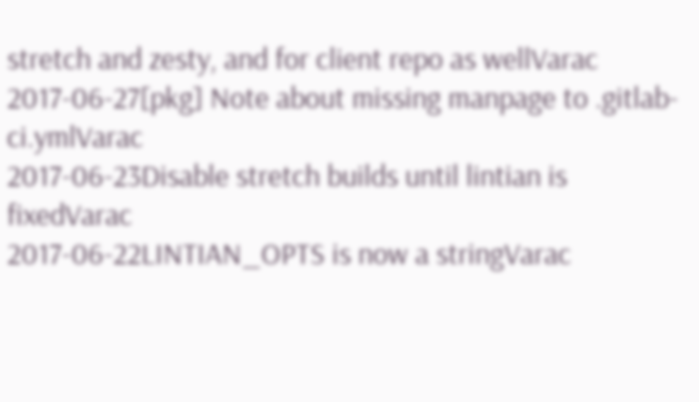stretch and zesty, and for client repo as wellVarac
2017-06-27[pkg] Note about missing manpage to .gitlab-ci.ymlVarac
2017-06-23Disable stretch builds until lintian is fixedVarac
2017-06-22LINTIAN_OPTS is now a stringVarac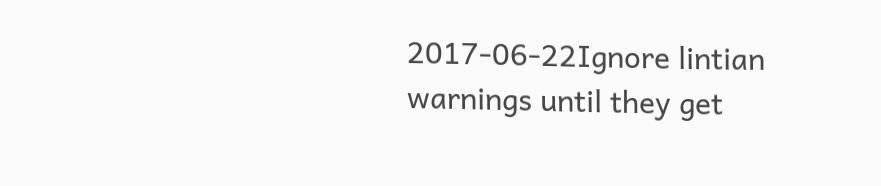2017-06-22Ignore lintian warnings until they get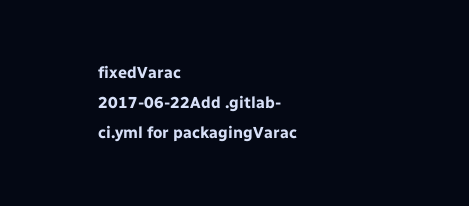fixedVarac
2017-06-22Add .gitlab-ci.yml for packagingVarac